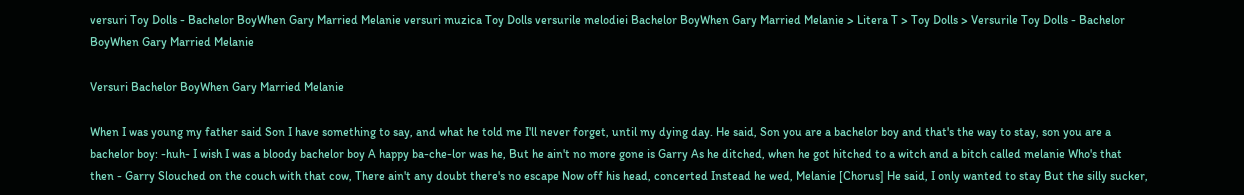versuri Toy Dolls - Bachelor BoyWhen Gary Married Melanie versuri muzica Toy Dolls versurile melodiei Bachelor BoyWhen Gary Married Melanie > Litera T > Toy Dolls > Versurile Toy Dolls - Bachelor BoyWhen Gary Married Melanie

Versuri Bachelor BoyWhen Gary Married Melanie

When I was young my father said Son I have something to say, and what he told me I'll never forget, until my dying day. He said, Son you are a bachelor boy and that's the way to stay, son you are a bachelor boy: -huh- I wish I was a bloody bachelor boy A happy ba-che-lor was he, But he ain't no more gone is Garry As he ditched, when he got hitched to a witch and a bitch called melanie Who's that then - Garry Slouched on the couch with that cow, There ain't any doubt there's no escape Now off his head, concerted Instead he wed, Melanie [Chorus] He said, I only wanted to stay But the silly sucker,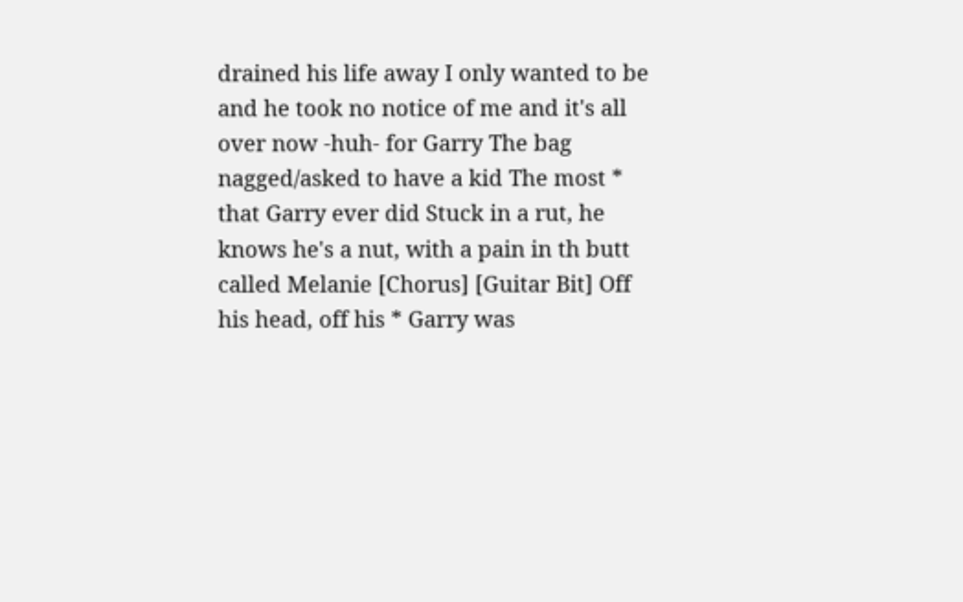drained his life away I only wanted to be and he took no notice of me and it's all over now -huh- for Garry The bag nagged/asked to have a kid The most * that Garry ever did Stuck in a rut, he knows he's a nut, with a pain in th butt called Melanie [Chorus] [Guitar Bit] Off his head, off his * Garry was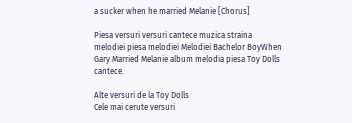a sucker when he married Melanie [Chorus]

Piesa versuri versuri cantece muzica straina melodiei piesa melodiei Melodiei Bachelor BoyWhen Gary Married Melanie album melodia piesa Toy Dolls cantece.

Alte versuri de la Toy Dolls
Cele mai cerute versuri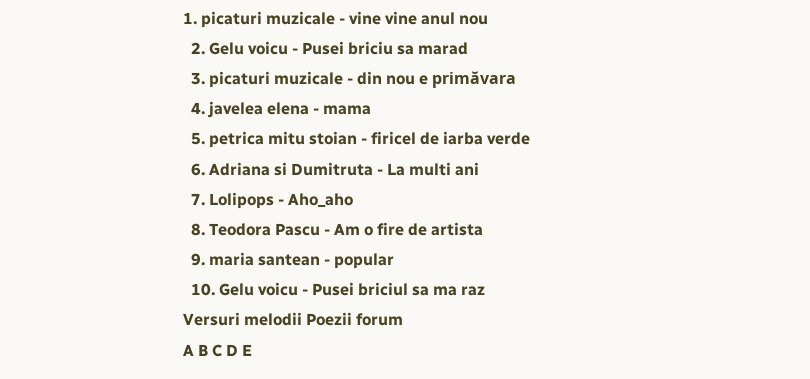1. picaturi muzicale - vine vine anul nou
  2. Gelu voicu - Pusei briciu sa marad
  3. picaturi muzicale - din nou e primăvara
  4. javelea elena - mama
  5. petrica mitu stoian - firicel de iarba verde
  6. Adriana si Dumitruta - La multi ani
  7. Lolipops - Aho_aho
  8. Teodora Pascu - Am o fire de artista
  9. maria santean - popular
  10. Gelu voicu - Pusei briciul sa ma raz
Versuri melodii Poezii forum
A B C D E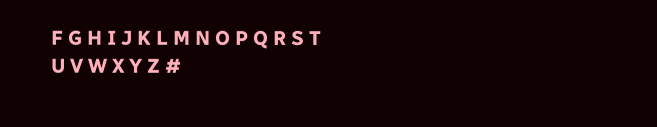F G H I J K L M N O P Q R S T U V W X Y Z #